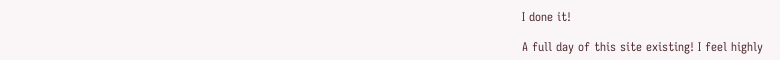I done it!

A full day of this site existing! I feel highly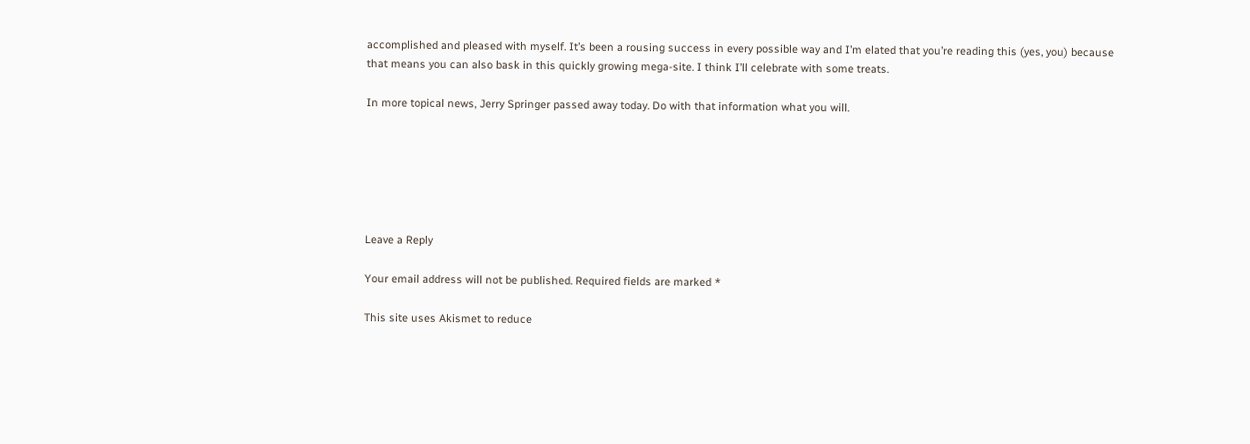accomplished and pleased with myself. It’s been a rousing success in every possible way and I’m elated that you’re reading this (yes, you) because that means you can also bask in this quickly growing mega-site. I think I’ll celebrate with some treats.

In more topical news, Jerry Springer passed away today. Do with that information what you will.






Leave a Reply

Your email address will not be published. Required fields are marked *

This site uses Akismet to reduce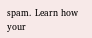spam. Learn how your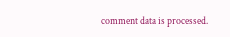comment data is processed.